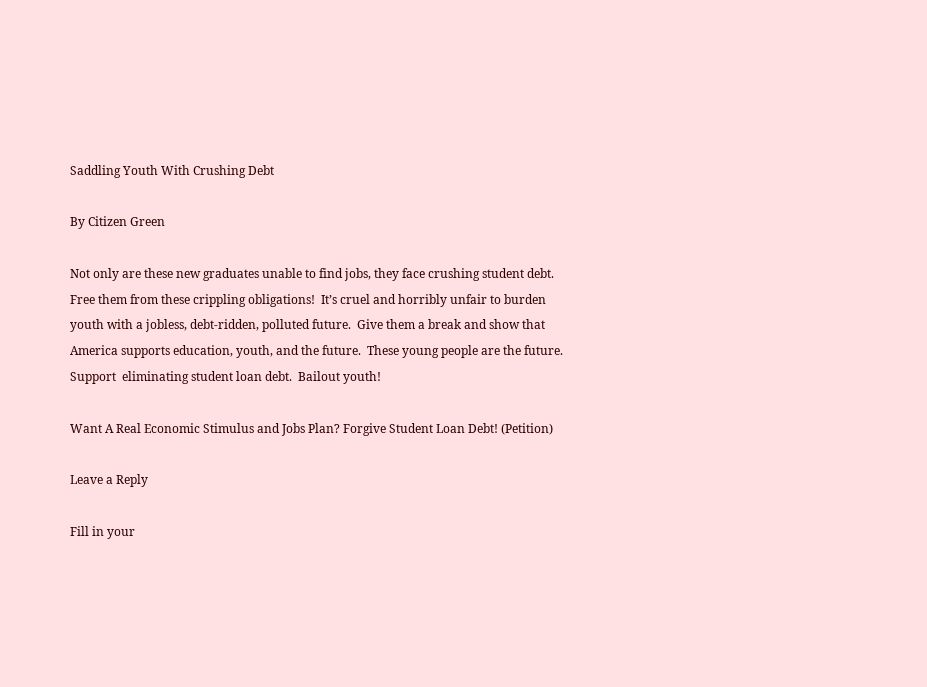Saddling Youth With Crushing Debt

By Citizen Green

Not only are these new graduates unable to find jobs, they face crushing student debt.  Free them from these crippling obligations!  It’s cruel and horribly unfair to burden youth with a jobless, debt-ridden, polluted future.  Give them a break and show that America supports education, youth, and the future.  These young people are the future. Support  eliminating student loan debt.  Bailout youth!

Want A Real Economic Stimulus and Jobs Plan? Forgive Student Loan Debt! (Petition)

Leave a Reply

Fill in your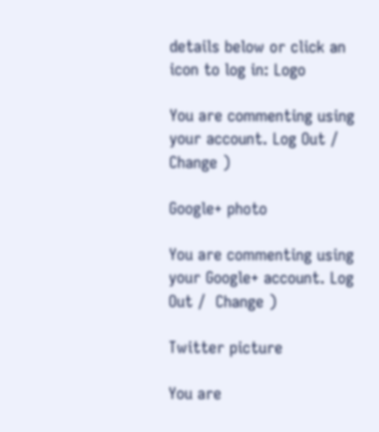details below or click an icon to log in: Logo

You are commenting using your account. Log Out /  Change )

Google+ photo

You are commenting using your Google+ account. Log Out /  Change )

Twitter picture

You are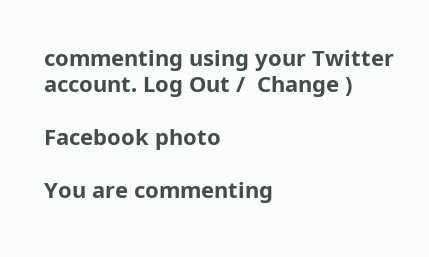commenting using your Twitter account. Log Out /  Change )

Facebook photo

You are commenting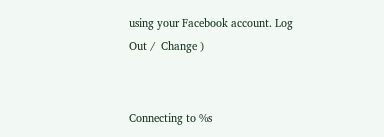using your Facebook account. Log Out /  Change )


Connecting to %s